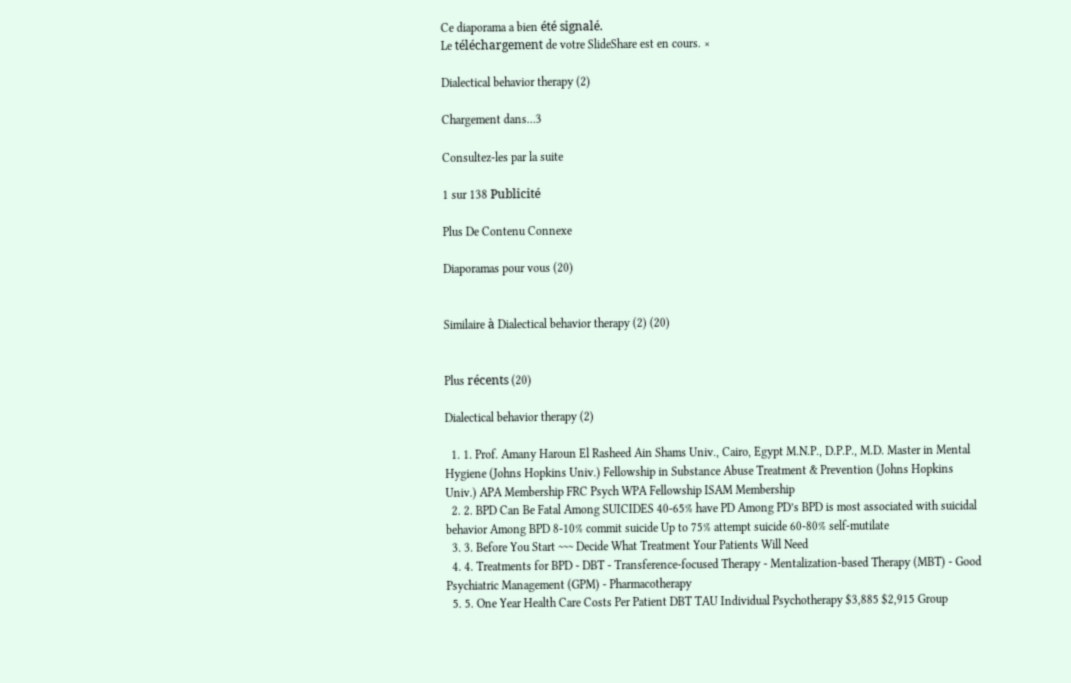Ce diaporama a bien été signalé.
Le téléchargement de votre SlideShare est en cours. ×

Dialectical behavior therapy (2)

Chargement dans…3

Consultez-les par la suite

1 sur 138 Publicité

Plus De Contenu Connexe

Diaporamas pour vous (20)


Similaire à Dialectical behavior therapy (2) (20)


Plus récents (20)

Dialectical behavior therapy (2)

  1. 1. Prof. Amany Haroun El Rasheed Ain Shams Univ., Cairo, Egypt M.N.P., D.P.P., M.D. Master in Mental Hygiene (Johns Hopkins Univ.) Fellowship in Substance Abuse Treatment & Prevention (Johns Hopkins Univ.) APA Membership FRC Psych WPA Fellowship ISAM Membership
  2. 2. BPD Can Be Fatal Among SUICIDES 40-65% have PD Among PD’s BPD is most associated with suicidal behavior Among BPD 8-10% commit suicide Up to 75% attempt suicide 60-80% self-mutilate
  3. 3. Before You Start ~~~ Decide What Treatment Your Patients Will Need
  4. 4. Treatments for BPD - DBT - Transference-focused Therapy - Mentalization-based Therapy (MBT) - Good Psychiatric Management (GPM) - Pharmacotherapy
  5. 5. One Year Health Care Costs Per Patient DBT TAU Individual Psychotherapy $3,885 $2,915 Group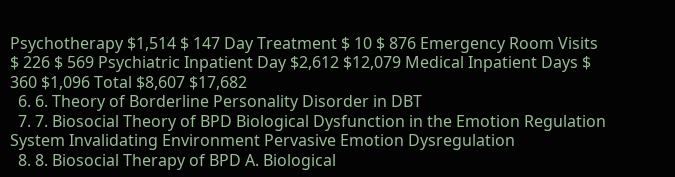Psychotherapy $1,514 $ 147 Day Treatment $ 10 $ 876 Emergency Room Visits $ 226 $ 569 Psychiatric Inpatient Day $2,612 $12,079 Medical Inpatient Days $ 360 $1,096 Total $8,607 $17,682
  6. 6. Theory of Borderline Personality Disorder in DBT
  7. 7. Biosocial Theory of BPD Biological Dysfunction in the Emotion Regulation System Invalidating Environment Pervasive Emotion Dysregulation
  8. 8. Biosocial Therapy of BPD A. Biological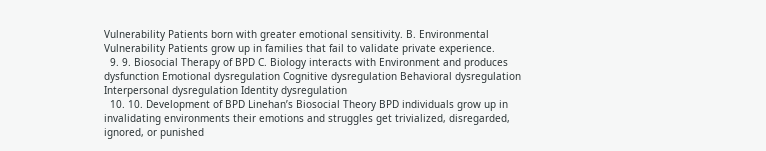Vulnerability Patients born with greater emotional sensitivity. B. Environmental Vulnerability Patients grow up in families that fail to validate private experience.
  9. 9. Biosocial Therapy of BPD C. Biology interacts with Environment and produces dysfunction Emotional dysregulation Cognitive dysregulation Behavioral dysregulation Interpersonal dysregulation Identity dysregulation
  10. 10. Development of BPD Linehan’s Biosocial Theory BPD individuals grow up in invalidating environments their emotions and struggles get trivialized, disregarded, ignored, or punished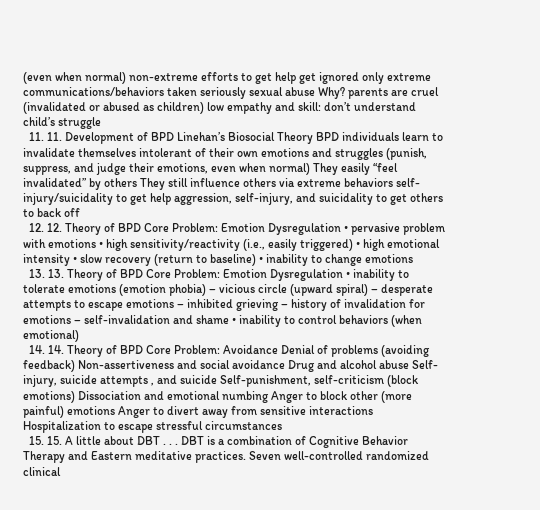(even when normal) non-extreme efforts to get help get ignored only extreme communications/behaviors taken seriously sexual abuse Why? parents are cruel (invalidated or abused as children) low empathy and skill: don’t understand child’s struggle
  11. 11. Development of BPD Linehan’s Biosocial Theory BPD individuals learn to invalidate themselves intolerant of their own emotions and struggles (punish, suppress, and judge their emotions, even when normal) They easily “feel invalidated” by others They still influence others via extreme behaviors self-injury/suicidality to get help aggression, self-injury, and suicidality to get others to back off
  12. 12. Theory of BPD Core Problem: Emotion Dysregulation • pervasive problem with emotions • high sensitivity/reactivity (i.e., easily triggered) • high emotional intensity • slow recovery (return to baseline) • inability to change emotions
  13. 13. Theory of BPD Core Problem: Emotion Dysregulation • inability to tolerate emotions (emotion phobia) – vicious circle (upward spiral) – desperate attempts to escape emotions – inhibited grieving – history of invalidation for emotions – self-invalidation and shame • inability to control behaviors (when emotional)
  14. 14. Theory of BPD Core Problem: Avoidance Denial of problems (avoiding feedback) Non-assertiveness and social avoidance Drug and alcohol abuse Self-injury, suicide attempts , and suicide Self-punishment, self-criticism (block emotions) Dissociation and emotional numbing Anger to block other (more painful) emotions Anger to divert away from sensitive interactions Hospitalization to escape stressful circumstances
  15. 15. A little about DBT . . . DBT is a combination of Cognitive Behavior Therapy and Eastern meditative practices. Seven well-controlled randomized clinical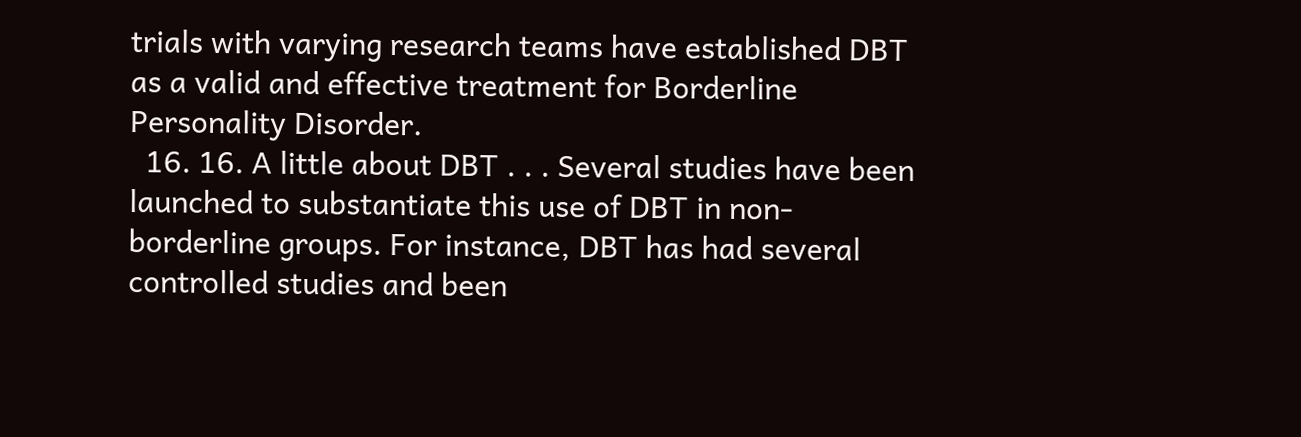trials with varying research teams have established DBT as a valid and effective treatment for Borderline Personality Disorder.
  16. 16. A little about DBT . . . Several studies have been launched to substantiate this use of DBT in non-borderline groups. For instance, DBT has had several controlled studies and been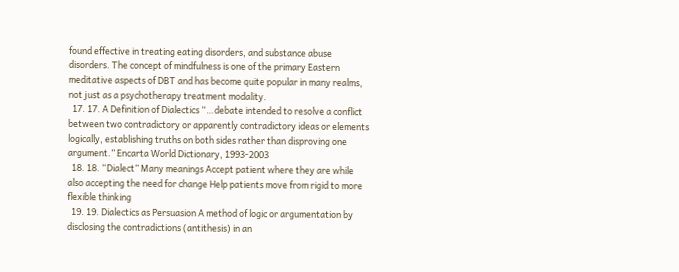found effective in treating eating disorders, and substance abuse disorders. The concept of mindfulness is one of the primary Eastern meditative aspects of DBT and has become quite popular in many realms, not just as a psychotherapy treatment modality.
  17. 17. A Definition of Dialectics “…debate intended to resolve a conflict between two contradictory or apparently contradictory ideas or elements logically, establishing truths on both sides rather than disproving one argument.” Encarta World Dictionary, 1993-2003
  18. 18. “Dialect” Many meanings Accept patient where they are while also accepting the need for change Help patients move from rigid to more flexible thinking
  19. 19. Dialectics as Persuasion A method of logic or argumentation by disclosing the contradictions (antithesis) in an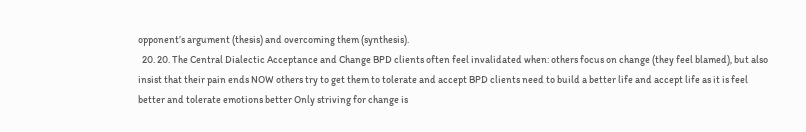opponent’s argument (thesis) and overcoming them (synthesis).
  20. 20. The Central Dialectic Acceptance and Change BPD clients often feel invalidated when: others focus on change (they feel blamed), but also insist that their pain ends NOW others try to get them to tolerate and accept BPD clients need to build a better life and accept life as it is feel better and tolerate emotions better Only striving for change is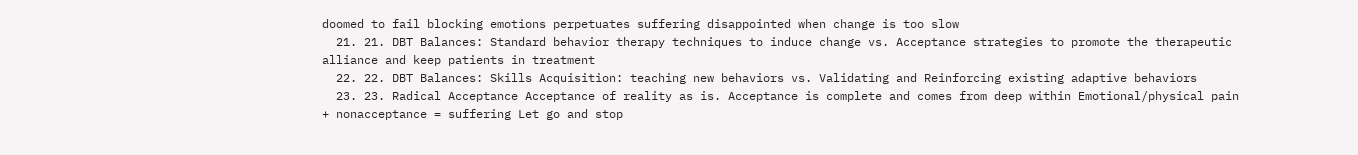doomed to fail blocking emotions perpetuates suffering disappointed when change is too slow
  21. 21. DBT Balances: Standard behavior therapy techniques to induce change vs. Acceptance strategies to promote the therapeutic alliance and keep patients in treatment
  22. 22. DBT Balances: Skills Acquisition: teaching new behaviors vs. Validating and Reinforcing existing adaptive behaviors
  23. 23. Radical Acceptance Acceptance of reality as is. Acceptance is complete and comes from deep within Emotional/physical pain + nonacceptance = suffering Let go and stop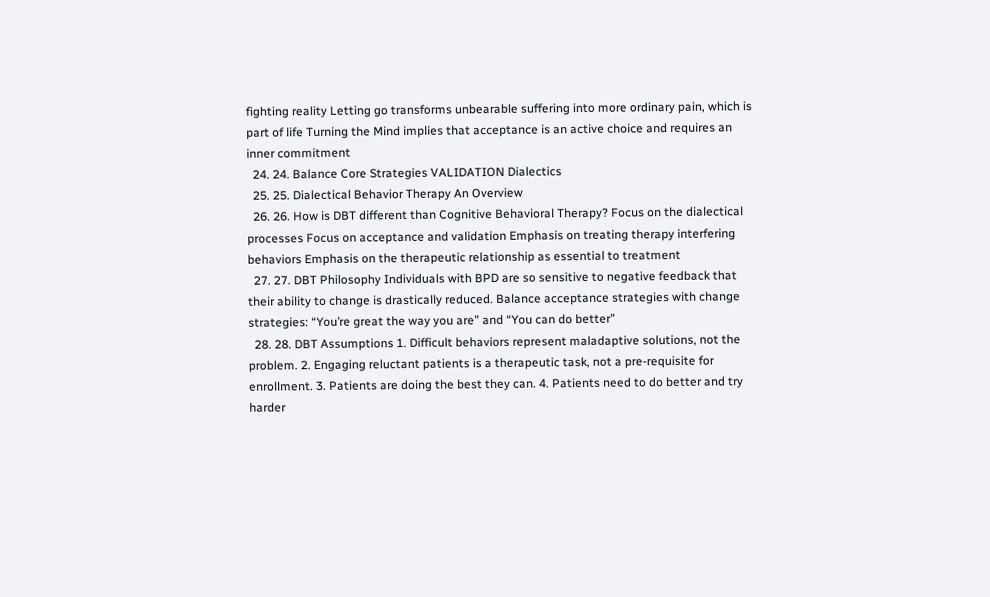fighting reality Letting go transforms unbearable suffering into more ordinary pain, which is part of life Turning the Mind implies that acceptance is an active choice and requires an inner commitment
  24. 24. Balance Core Strategies VALIDATION Dialectics
  25. 25. Dialectical Behavior Therapy An Overview
  26. 26. How is DBT different than Cognitive Behavioral Therapy? Focus on the dialectical processes Focus on acceptance and validation Emphasis on treating therapy interfering behaviors Emphasis on the therapeutic relationship as essential to treatment
  27. 27. DBT Philosophy Individuals with BPD are so sensitive to negative feedback that their ability to change is drastically reduced. Balance acceptance strategies with change strategies: “You’re great the way you are” and “You can do better”
  28. 28. DBT Assumptions 1. Difficult behaviors represent maladaptive solutions, not the problem. 2. Engaging reluctant patients is a therapeutic task, not a pre-requisite for enrollment. 3. Patients are doing the best they can. 4. Patients need to do better and try harder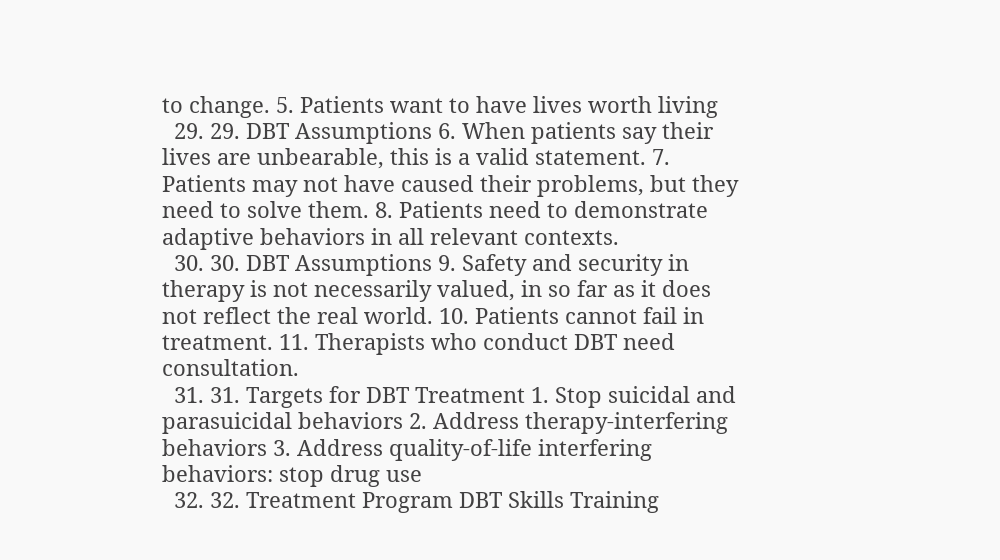to change. 5. Patients want to have lives worth living
  29. 29. DBT Assumptions 6. When patients say their lives are unbearable, this is a valid statement. 7. Patients may not have caused their problems, but they need to solve them. 8. Patients need to demonstrate adaptive behaviors in all relevant contexts.
  30. 30. DBT Assumptions 9. Safety and security in therapy is not necessarily valued, in so far as it does not reflect the real world. 10. Patients cannot fail in treatment. 11. Therapists who conduct DBT need consultation.
  31. 31. Targets for DBT Treatment 1. Stop suicidal and parasuicidal behaviors 2. Address therapy-interfering behaviors 3. Address quality-of-life interfering behaviors: stop drug use
  32. 32. Treatment Program DBT Skills Training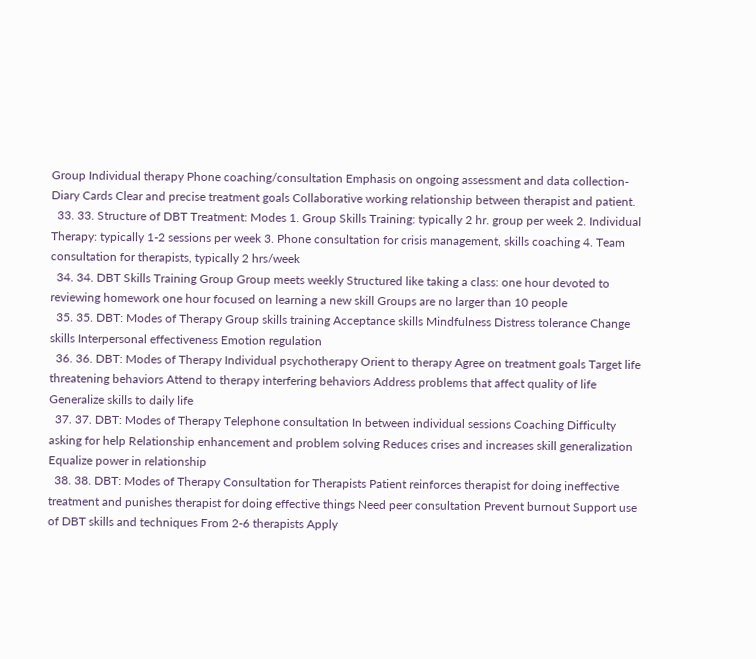Group Individual therapy Phone coaching/consultation Emphasis on ongoing assessment and data collection- Diary Cards Clear and precise treatment goals Collaborative working relationship between therapist and patient.
  33. 33. Structure of DBT Treatment: Modes 1. Group Skills Training: typically 2 hr. group per week 2. Individual Therapy: typically 1-2 sessions per week 3. Phone consultation for crisis management, skills coaching 4. Team consultation for therapists, typically 2 hrs/week
  34. 34. DBT Skills Training Group Group meets weekly Structured like taking a class: one hour devoted to reviewing homework one hour focused on learning a new skill Groups are no larger than 10 people
  35. 35. DBT: Modes of Therapy Group skills training Acceptance skills Mindfulness Distress tolerance Change skills Interpersonal effectiveness Emotion regulation
  36. 36. DBT: Modes of Therapy Individual psychotherapy Orient to therapy Agree on treatment goals Target life threatening behaviors Attend to therapy interfering behaviors Address problems that affect quality of life Generalize skills to daily life
  37. 37. DBT: Modes of Therapy Telephone consultation In between individual sessions Coaching Difficulty asking for help Relationship enhancement and problem solving Reduces crises and increases skill generalization Equalize power in relationship
  38. 38. DBT: Modes of Therapy Consultation for Therapists Patient reinforces therapist for doing ineffective treatment and punishes therapist for doing effective things Need peer consultation Prevent burnout Support use of DBT skills and techniques From 2-6 therapists Apply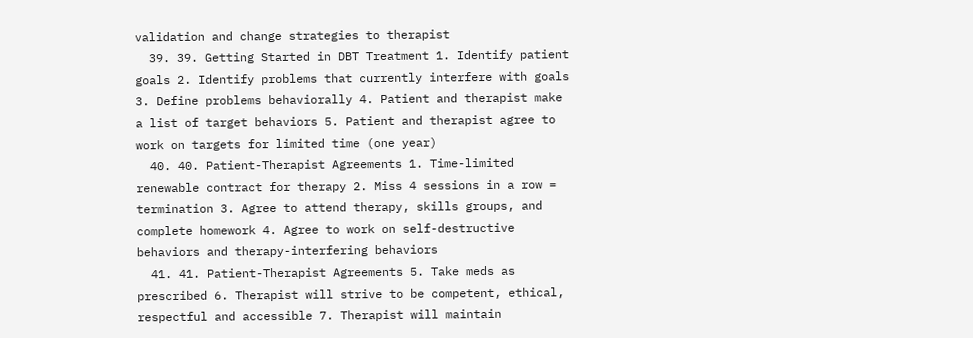validation and change strategies to therapist
  39. 39. Getting Started in DBT Treatment 1. Identify patient goals 2. Identify problems that currently interfere with goals 3. Define problems behaviorally 4. Patient and therapist make a list of target behaviors 5. Patient and therapist agree to work on targets for limited time (one year)
  40. 40. Patient-Therapist Agreements 1. Time-limited renewable contract for therapy 2. Miss 4 sessions in a row = termination 3. Agree to attend therapy, skills groups, and complete homework 4. Agree to work on self-destructive behaviors and therapy-interfering behaviors
  41. 41. Patient-Therapist Agreements 5. Take meds as prescribed 6. Therapist will strive to be competent, ethical, respectful and accessible 7. Therapist will maintain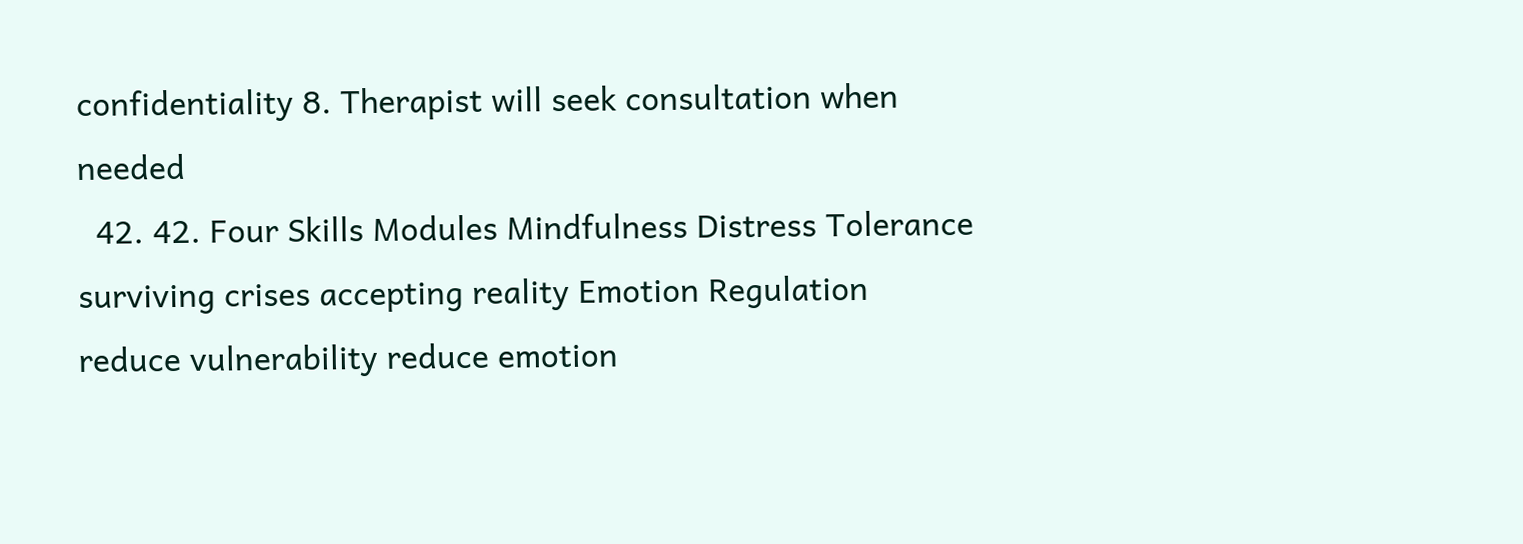confidentiality 8. Therapist will seek consultation when needed
  42. 42. Four Skills Modules Mindfulness Distress Tolerance surviving crises accepting reality Emotion Regulation reduce vulnerability reduce emotion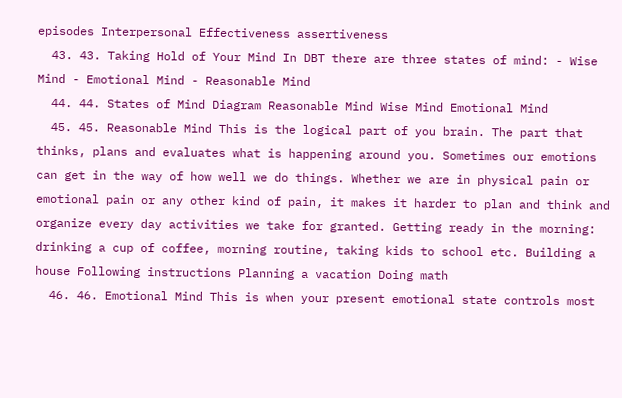episodes Interpersonal Effectiveness assertiveness
  43. 43. Taking Hold of Your Mind In DBT there are three states of mind: - Wise Mind - Emotional Mind - Reasonable Mind
  44. 44. States of Mind Diagram Reasonable Mind Wise Mind Emotional Mind
  45. 45. Reasonable Mind This is the logical part of you brain. The part that thinks, plans and evaluates what is happening around you. Sometimes our emotions can get in the way of how well we do things. Whether we are in physical pain or emotional pain or any other kind of pain, it makes it harder to plan and think and organize every day activities we take for granted. Getting ready in the morning: drinking a cup of coffee, morning routine, taking kids to school etc. Building a house Following instructions Planning a vacation Doing math
  46. 46. Emotional Mind This is when your present emotional state controls most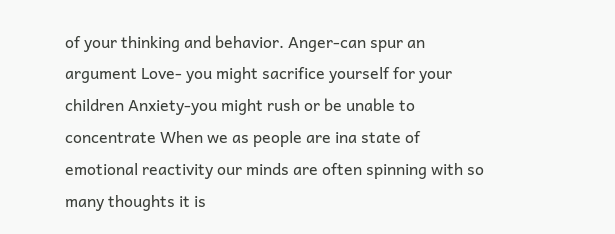of your thinking and behavior. Anger-can spur an argument Love- you might sacrifice yourself for your children Anxiety-you might rush or be unable to concentrate When we as people are ina state of emotional reactivity our minds are often spinning with so many thoughts it is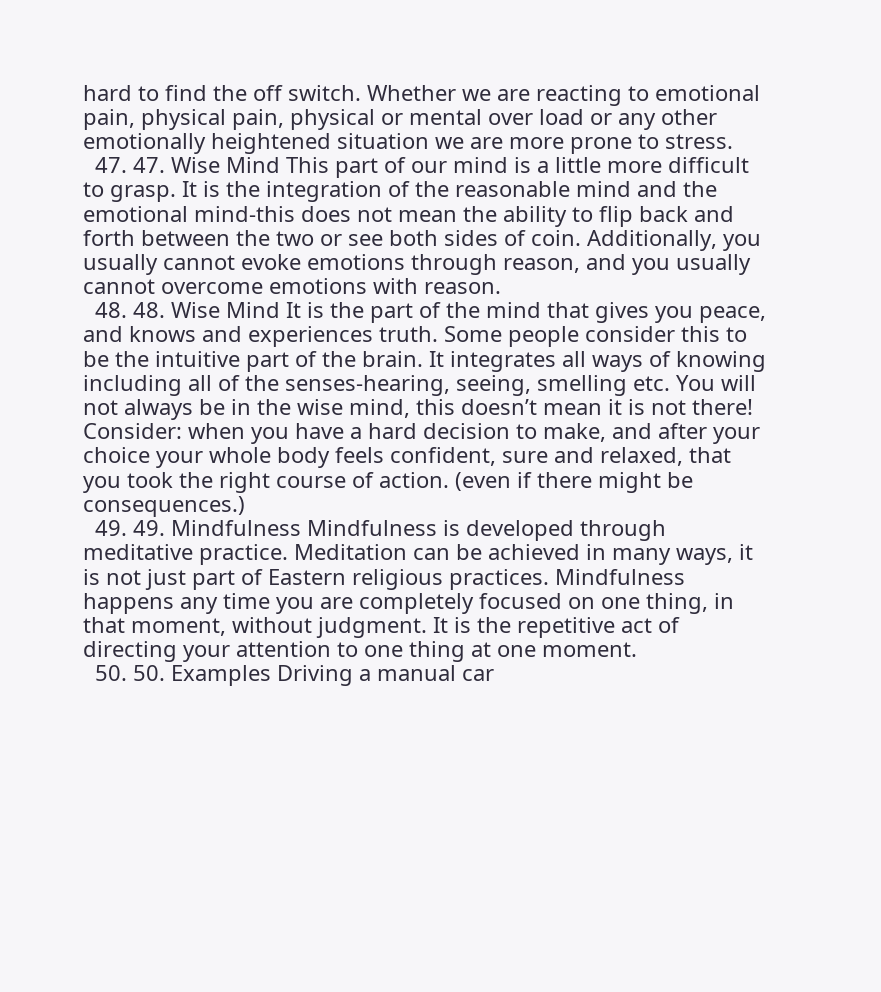hard to find the off switch. Whether we are reacting to emotional pain, physical pain, physical or mental over load or any other emotionally heightened situation we are more prone to stress.
  47. 47. Wise Mind This part of our mind is a little more difficult to grasp. It is the integration of the reasonable mind and the emotional mind-this does not mean the ability to flip back and forth between the two or see both sides of coin. Additionally, you usually cannot evoke emotions through reason, and you usually cannot overcome emotions with reason.
  48. 48. Wise Mind It is the part of the mind that gives you peace, and knows and experiences truth. Some people consider this to be the intuitive part of the brain. It integrates all ways of knowing including all of the senses-hearing, seeing, smelling etc. You will not always be in the wise mind, this doesn’t mean it is not there! Consider: when you have a hard decision to make, and after your choice your whole body feels confident, sure and relaxed, that you took the right course of action. (even if there might be consequences.)
  49. 49. Mindfulness Mindfulness is developed through meditative practice. Meditation can be achieved in many ways, it is not just part of Eastern religious practices. Mindfulness happens any time you are completely focused on one thing, in that moment, without judgment. It is the repetitive act of directing your attention to one thing at one moment.
  50. 50. Examples Driving a manual car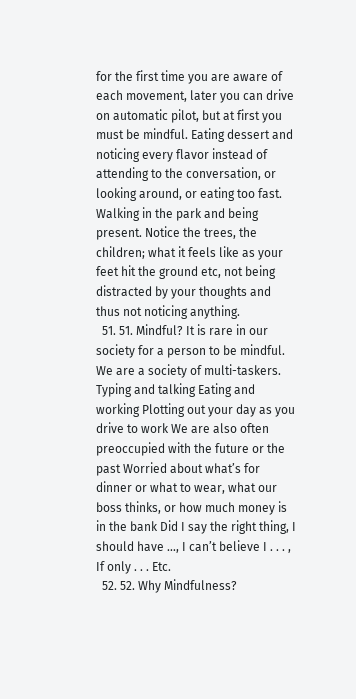for the first time you are aware of each movement, later you can drive on automatic pilot, but at first you must be mindful. Eating dessert and noticing every flavor instead of attending to the conversation, or looking around, or eating too fast. Walking in the park and being present. Notice the trees, the children; what it feels like as your feet hit the ground etc, not being distracted by your thoughts and thus not noticing anything.
  51. 51. Mindful? It is rare in our society for a person to be mindful. We are a society of multi-taskers. Typing and talking Eating and working Plotting out your day as you drive to work We are also often preoccupied with the future or the past Worried about what’s for dinner or what to wear, what our boss thinks, or how much money is in the bank Did I say the right thing, I should have …, I can’t believe I . . . , If only . . . Etc.
  52. 52. Why Mindfulness?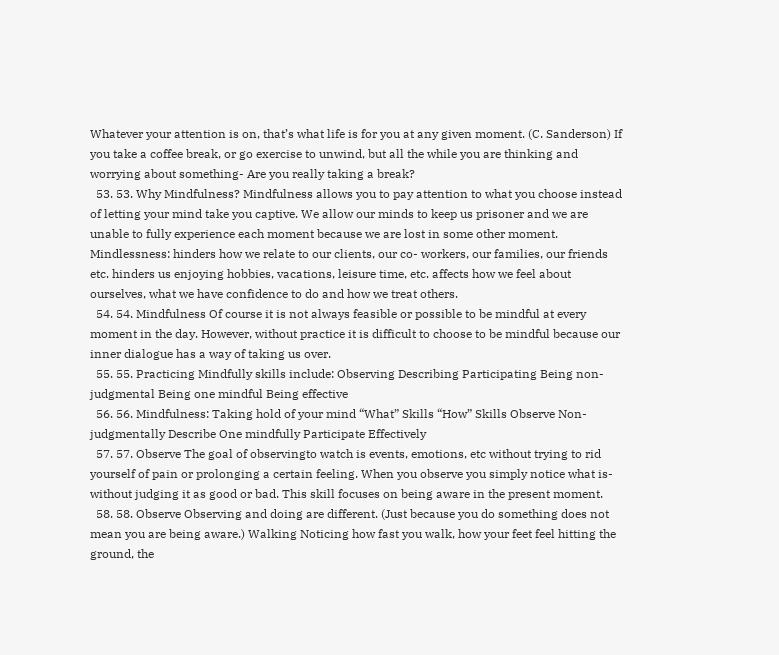Whatever your attention is on, that’s what life is for you at any given moment. (C. Sanderson) If you take a coffee break, or go exercise to unwind, but all the while you are thinking and worrying about something- Are you really taking a break?
  53. 53. Why Mindfulness? Mindfulness allows you to pay attention to what you choose instead of letting your mind take you captive. We allow our minds to keep us prisoner and we are unable to fully experience each moment because we are lost in some other moment. Mindlessness: hinders how we relate to our clients, our co- workers, our families, our friends etc. hinders us enjoying hobbies, vacations, leisure time, etc. affects how we feel about ourselves, what we have confidence to do and how we treat others.
  54. 54. Mindfulness Of course it is not always feasible or possible to be mindful at every moment in the day. However, without practice it is difficult to choose to be mindful because our inner dialogue has a way of taking us over.
  55. 55. Practicing Mindfully skills include: Observing Describing Participating Being non-judgmental Being one mindful Being effective
  56. 56. Mindfulness: Taking hold of your mind “What” Skills “How” Skills Observe Non-judgmentally Describe One mindfully Participate Effectively
  57. 57. Observe The goal of observingto watch is events, emotions, etc without trying to rid yourself of pain or prolonging a certain feeling. When you observe you simply notice what is-without judging it as good or bad. This skill focuses on being aware in the present moment.
  58. 58. Observe Observing and doing are different. (Just because you do something does not mean you are being aware.) Walking Noticing how fast you walk, how your feet feel hitting the ground, the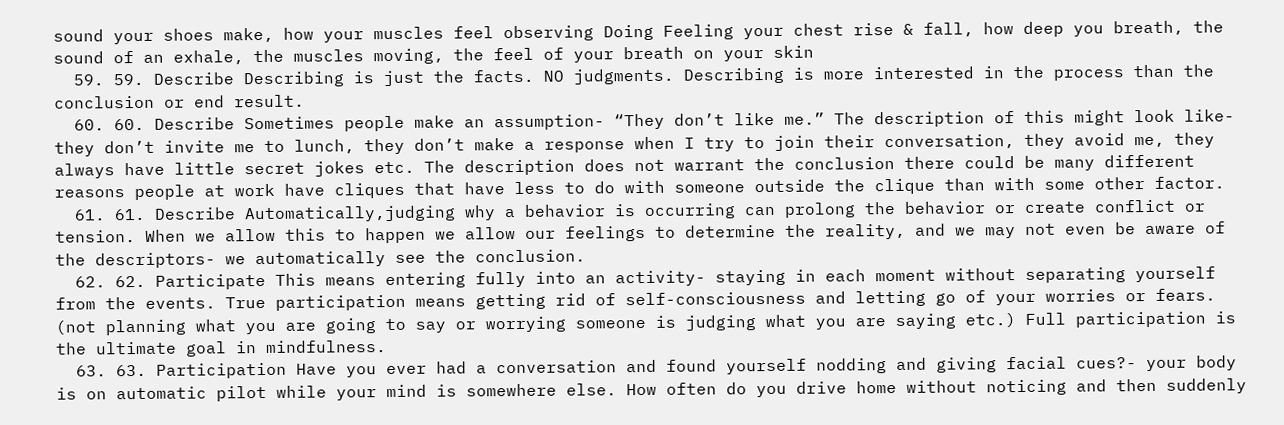sound your shoes make, how your muscles feel observing Doing Feeling your chest rise & fall, how deep you breath, the sound of an exhale, the muscles moving, the feel of your breath on your skin
  59. 59. Describe Describing is just the facts. NO judgments. Describing is more interested in the process than the conclusion or end result.
  60. 60. Describe Sometimes people make an assumption- “They don’t like me.” The description of this might look like- they don’t invite me to lunch, they don’t make a response when I try to join their conversation, they avoid me, they always have little secret jokes etc. The description does not warrant the conclusion there could be many different reasons people at work have cliques that have less to do with someone outside the clique than with some other factor.
  61. 61. Describe Automatically,judging why a behavior is occurring can prolong the behavior or create conflict or tension. When we allow this to happen we allow our feelings to determine the reality, and we may not even be aware of the descriptors- we automatically see the conclusion.
  62. 62. Participate This means entering fully into an activity- staying in each moment without separating yourself from the events. True participation means getting rid of self-consciousness and letting go of your worries or fears. (not planning what you are going to say or worrying someone is judging what you are saying etc.) Full participation is the ultimate goal in mindfulness.
  63. 63. Participation Have you ever had a conversation and found yourself nodding and giving facial cues?- your body is on automatic pilot while your mind is somewhere else. How often do you drive home without noticing and then suddenly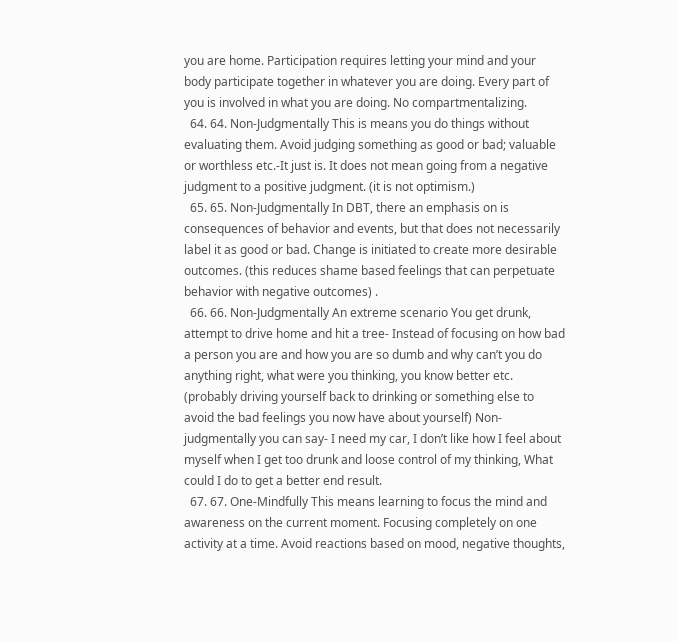you are home. Participation requires letting your mind and your body participate together in whatever you are doing. Every part of you is involved in what you are doing. No compartmentalizing.
  64. 64. Non-Judgmentally This is means you do things without evaluating them. Avoid judging something as good or bad; valuable or worthless etc.-It just is. It does not mean going from a negative judgment to a positive judgment. (it is not optimism.)
  65. 65. Non-Judgmentally In DBT, there an emphasis on is consequences of behavior and events, but that does not necessarily label it as good or bad. Change is initiated to create more desirable outcomes. (this reduces shame based feelings that can perpetuate behavior with negative outcomes) .
  66. 66. Non-Judgmentally An extreme scenario You get drunk, attempt to drive home and hit a tree- Instead of focusing on how bad a person you are and how you are so dumb and why can’t you do anything right, what were you thinking, you know better etc. (probably driving yourself back to drinking or something else to avoid the bad feelings you now have about yourself) Non-judgmentally you can say- I need my car, I don’t like how I feel about myself when I get too drunk and loose control of my thinking, What could I do to get a better end result.
  67. 67. One-Mindfully This means learning to focus the mind and awareness on the current moment. Focusing completely on one activity at a time. Avoid reactions based on mood, negative thoughts,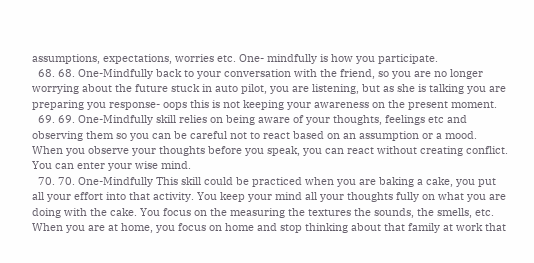assumptions, expectations, worries etc. One- mindfully is how you participate.
  68. 68. One-Mindfully back to your conversation with the friend, so you are no longer worrying about the future stuck in auto pilot, you are listening, but as she is talking you are preparing you response- oops this is not keeping your awareness on the present moment.
  69. 69. One-Mindfully skill relies on being aware of your thoughts, feelings etc and observing them so you can be careful not to react based on an assumption or a mood. When you observe your thoughts before you speak, you can react without creating conflict. You can enter your wise mind.
  70. 70. One-Mindfully This skill could be practiced when you are baking a cake, you put all your effort into that activity. You keep your mind all your thoughts fully on what you are doing with the cake. You focus on the measuring the textures the sounds, the smells, etc. When you are at home, you focus on home and stop thinking about that family at work that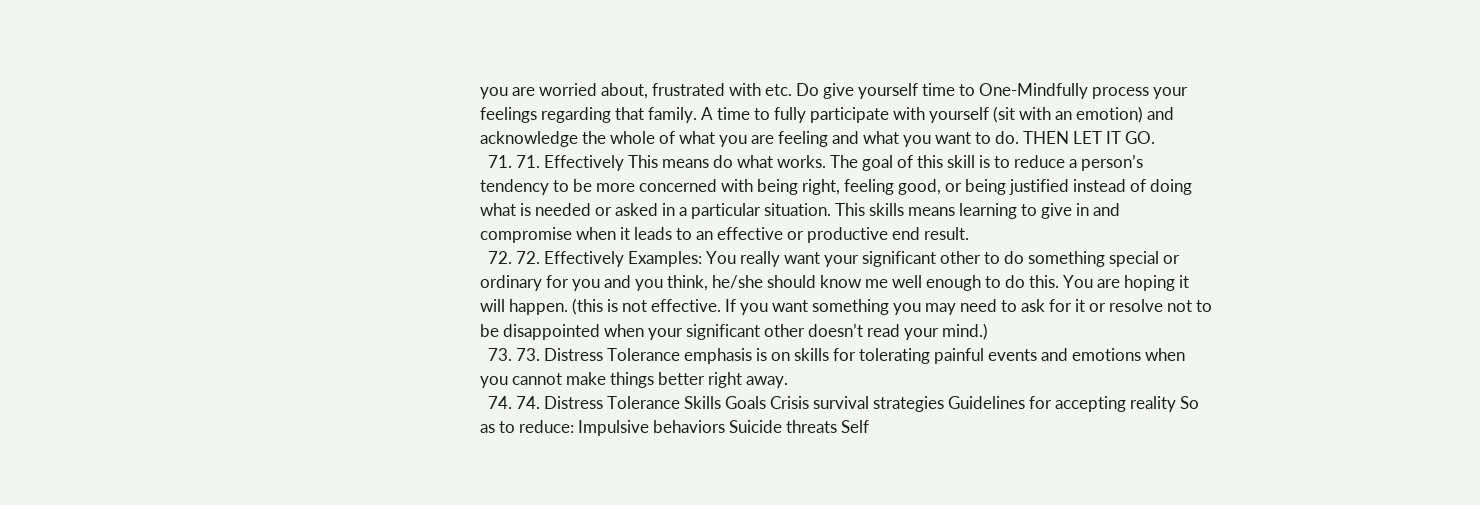you are worried about, frustrated with etc. Do give yourself time to One-Mindfully process your feelings regarding that family. A time to fully participate with yourself (sit with an emotion) and acknowledge the whole of what you are feeling and what you want to do. THEN LET IT GO.
  71. 71. Effectively This means do what works. The goal of this skill is to reduce a person’s tendency to be more concerned with being right, feeling good, or being justified instead of doing what is needed or asked in a particular situation. This skills means learning to give in and compromise when it leads to an effective or productive end result.
  72. 72. Effectively Examples: You really want your significant other to do something special or ordinary for you and you think, he/she should know me well enough to do this. You are hoping it will happen. (this is not effective. If you want something you may need to ask for it or resolve not to be disappointed when your significant other doesn’t read your mind.)
  73. 73. Distress Tolerance emphasis is on skills for tolerating painful events and emotions when you cannot make things better right away.
  74. 74. Distress Tolerance Skills Goals Crisis survival strategies Guidelines for accepting reality So as to reduce: Impulsive behaviors Suicide threats Self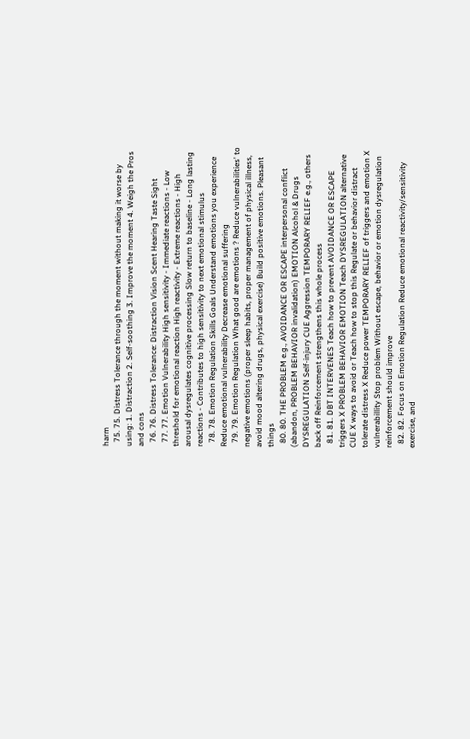harm
  75. 75. Distress Tolerance through the moment without making it worse by using: 1. Distraction 2. Self-soothing 3. Improve the moment 4. Weigh the Pros and cons
  76. 76. Distress Tolerance: Distraction Vision Scent Hearing Taste Sight
  77. 77. Emotion Vulnerability High sensitivity - Immediate reactions - Low threshold for emotional reaction High reactivity - Extreme reactions - High arousal dysregulates cognitive processing Slow return to baseline - Long lasting reactions - Contributes to high sensitivity to next emotional stimulus
  78. 78. Emotion Regulation Skills Goals Understand emotions you experience Reduce emotional vulnerability Decrease emotional suffering
  79. 79. Emotion Regulation What good are emotions ? Reduce vulnerabilities' to negative emotions (proper sleep habits, proper management of physical illness, avoid mood altering drugs, physical exercise) Build positive emotions. Pleasant things
  80. 80. THE PROBLEM e.g., AVOIDANCE OR ESCAPE interpersonal conflict (abandon, PROBLEM BEHAVIOR invalidation) EMOTION Alcohol & Drugs DYSREGULATION Self-injury CUE Aggression TEMPORARY RELIEF e.g., others back off Reinforcement strengthens this whole process
  81. 81. DBT INTERVENES Teach how to prevent AVOIDANCE OR ESCAPE triggers X PROBLEM BEHAVIOR EMOTION Teach DYSREGULATION alternative CUE X ways to avoid or Teach how to stop this Regulate or behavior distract tolerate distress X Reduce power TEMPORARY RELIEF of triggers and emotion X vulnerabillity Stop problem Without escape, behavior or emotion dysregulation reinforcement should improve
  82. 82. Focus on Emotion Regulation Reduce emotional reactivity/sensitivity exercise, and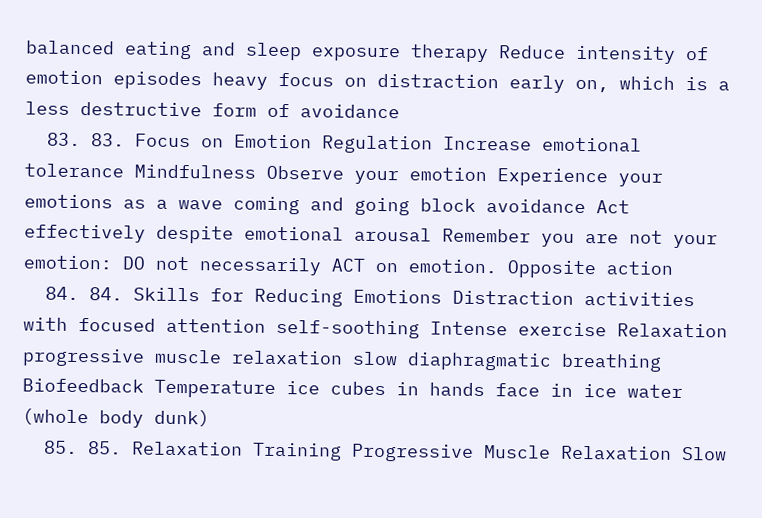balanced eating and sleep exposure therapy Reduce intensity of emotion episodes heavy focus on distraction early on, which is a less destructive form of avoidance
  83. 83. Focus on Emotion Regulation Increase emotional tolerance Mindfulness Observe your emotion Experience your emotions as a wave coming and going block avoidance Act effectively despite emotional arousal Remember you are not your emotion: DO not necessarily ACT on emotion. Opposite action
  84. 84. Skills for Reducing Emotions Distraction activities with focused attention self-soothing Intense exercise Relaxation progressive muscle relaxation slow diaphragmatic breathing Biofeedback Temperature ice cubes in hands face in ice water (whole body dunk)
  85. 85. Relaxation Training Progressive Muscle Relaxation Slow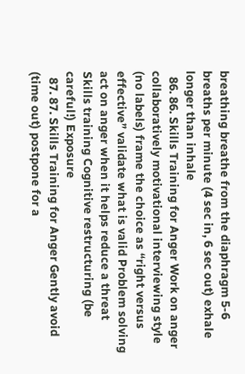breathing breathe from the diaphragm 5-6 breaths per minute (4 sec in, 6 sec out) exhale longer than inhale
  86. 86. Skills Training for Anger Work on anger collaboratively motivational interviewing style (no labels) frame the choice as “right versus effective” validate what is valid Problem solving act on anger when it helps reduce a threat Skills training Cognitive restructuring (be careful!) Exposure
  87. 87. Skills Training for Anger Gently avoid (time out) postpone for a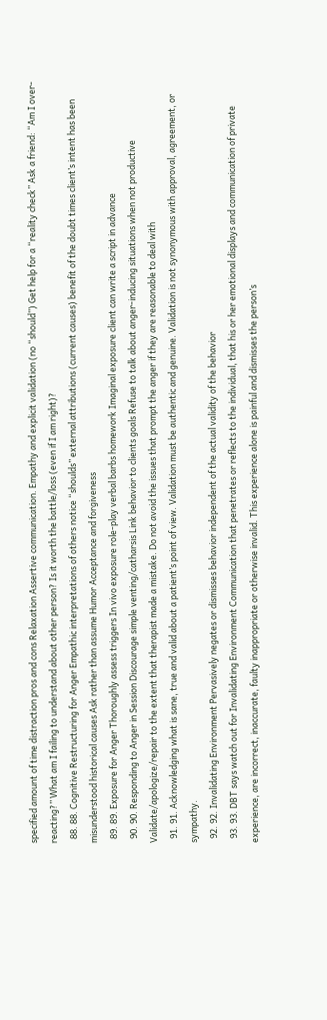specified amount of time distraction pros and cons Relaxation Assertive communication. Empathy and explicit validation (no “should”) Get help for a “reality check” Ask a friend: “Am I over-reacting?” What am I failing to understand about other person? Is it worth the battle/loss (even if I am right)?
  88. 88. Cognitive Restructuring for Anger Empathic interpretations of others notice “shoulds” external attributions (current causes) benefit of the doubt times client’s intent has been misunderstood historical causes Ask rather than assume Humor Acceptance and forgiveness
  89. 89. Exposure for Anger Thoroughly assess triggers In vivo exposure role-play verbal barbs homework Imaginal exposure client can write a script in advance
  90. 90. Responding to Anger in Session Discourage simple venting/catharsis Link behavior to clients goals Refuse to talk about anger-inducing situations when not productive Validate/apologize/repair to the extent that therapist made a mistake. Do not avoid the issues that prompt the anger if they are reasonable to deal with
  91. 91. Acknowledging what is sane, true and valid about a patient’s point of view. Validation must be authentic and genuine. Validation is not synonymous with approval, agreement, or sympathy.
  92. 92. Invalidating Environment Pervasively negates or dismisses behavior independent of the actual validity of the behavior
  93. 93. DBT says watch out for Invalidating Environment Communication that penetrates or reflects to the individual, that his or her emotional displays and communication of private experience, are incorrect, inaccurate, faulty inappropriate or otherwise invalid. This experience alone is painful and dismisses the person’s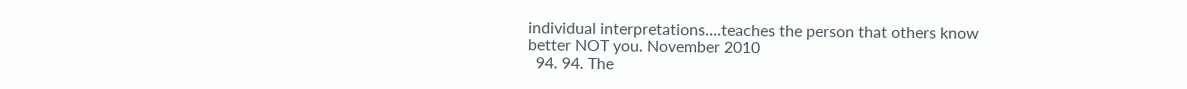individual interpretations….teaches the person that others know better NOT you. November 2010
  94. 94. The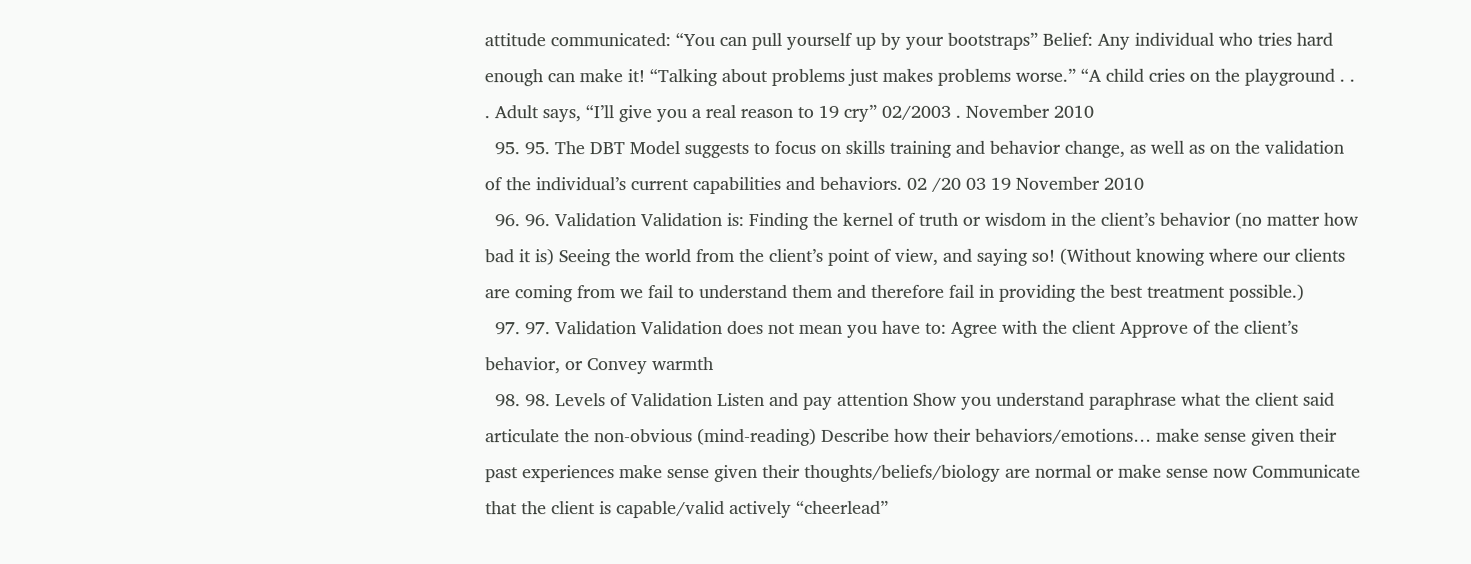attitude communicated: “You can pull yourself up by your bootstraps” Belief: Any individual who tries hard enough can make it! “Talking about problems just makes problems worse.” “A child cries on the playground . . . Adult says, “I’ll give you a real reason to 19 cry” 02/2003 . November 2010
  95. 95. The DBT Model suggests to focus on skills training and behavior change, as well as on the validation of the individual’s current capabilities and behaviors. 02 /20 03 19 November 2010
  96. 96. Validation Validation is: Finding the kernel of truth or wisdom in the client’s behavior (no matter how bad it is) Seeing the world from the client’s point of view, and saying so! (Without knowing where our clients are coming from we fail to understand them and therefore fail in providing the best treatment possible.)
  97. 97. Validation Validation does not mean you have to: Agree with the client Approve of the client’s behavior, or Convey warmth
  98. 98. Levels of Validation Listen and pay attention Show you understand paraphrase what the client said articulate the non-obvious (mind-reading) Describe how their behaviors/emotions… make sense given their past experiences make sense given their thoughts/beliefs/biology are normal or make sense now Communicate that the client is capable/valid actively “cheerlead”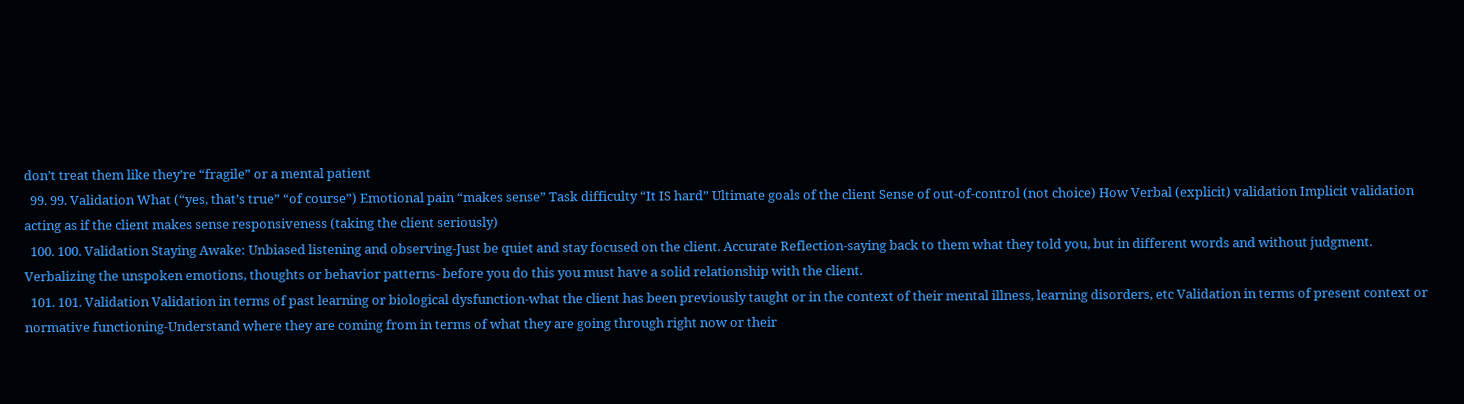don’t treat them like they’re “fragile” or a mental patient
  99. 99. Validation What (“yes, that’s true” “of course”) Emotional pain “makes sense” Task difficulty “It IS hard” Ultimate goals of the client Sense of out-of-control (not choice) How Verbal (explicit) validation Implicit validation acting as if the client makes sense responsiveness (taking the client seriously)
  100. 100. Validation Staying Awake: Unbiased listening and observing-Just be quiet and stay focused on the client. Accurate Reflection-saying back to them what they told you, but in different words and without judgment. Verbalizing the unspoken emotions, thoughts or behavior patterns- before you do this you must have a solid relationship with the client.
  101. 101. Validation Validation in terms of past learning or biological dysfunction-what the client has been previously taught or in the context of their mental illness, learning disorders, etc Validation in terms of present context or normative functioning-Understand where they are coming from in terms of what they are going through right now or their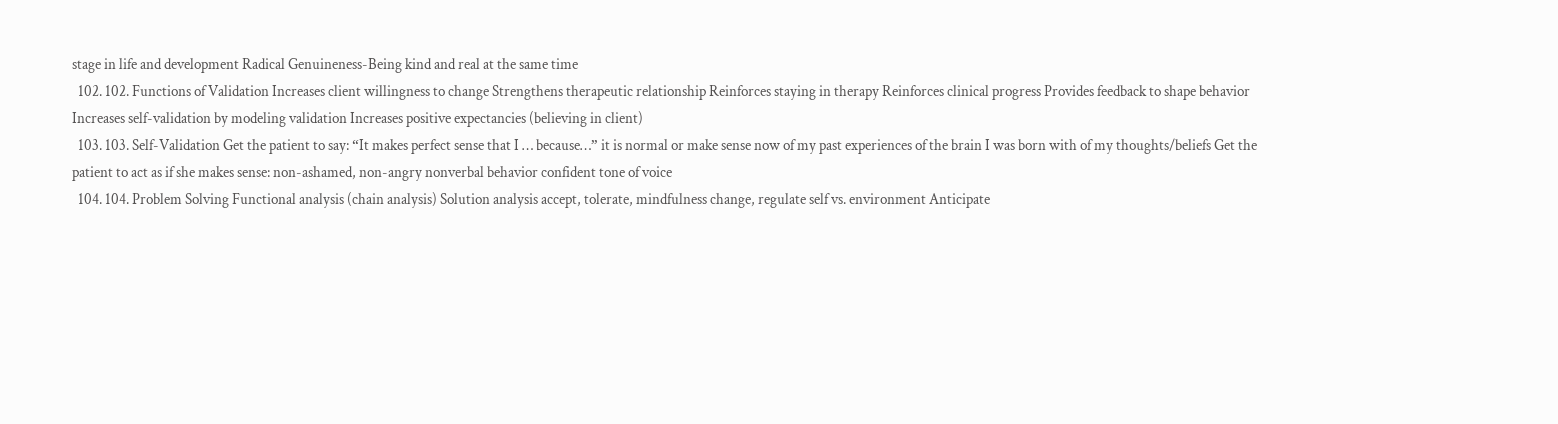stage in life and development Radical Genuineness-Being kind and real at the same time
  102. 102. Functions of Validation Increases client willingness to change Strengthens therapeutic relationship Reinforces staying in therapy Reinforces clinical progress Provides feedback to shape behavior Increases self-validation by modeling validation Increases positive expectancies (believing in client)
  103. 103. Self-Validation Get the patient to say: “It makes perfect sense that I … because…” it is normal or make sense now of my past experiences of the brain I was born with of my thoughts/beliefs Get the patient to act as if she makes sense: non-ashamed, non-angry nonverbal behavior confident tone of voice
  104. 104. Problem Solving Functional analysis (chain analysis) Solution analysis accept, tolerate, mindfulness change, regulate self vs. environment Anticipate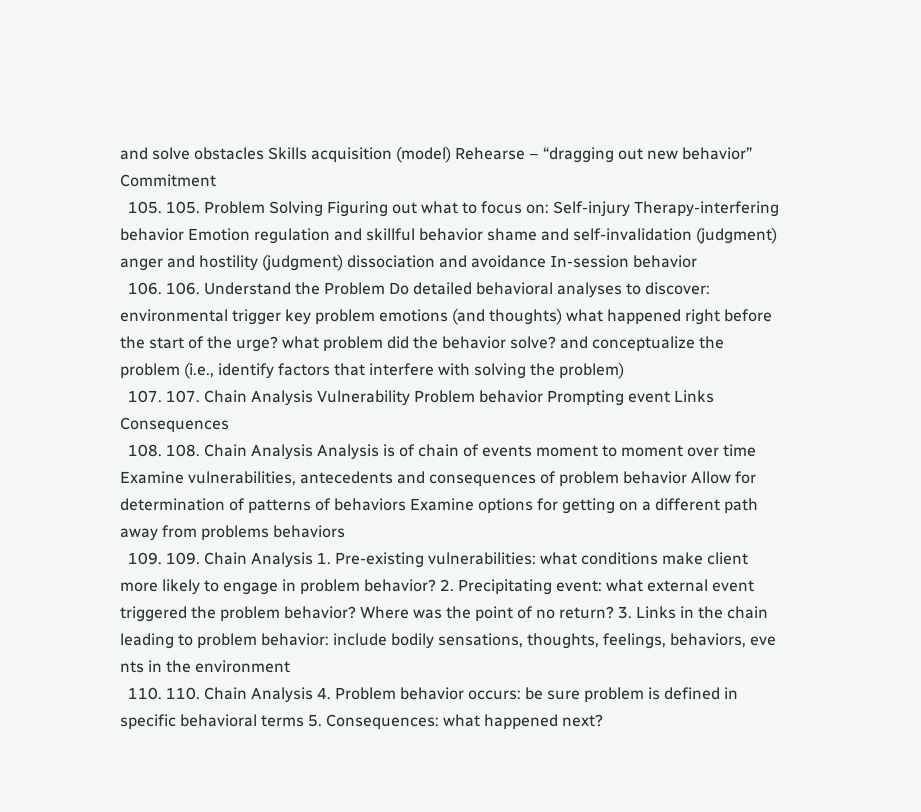and solve obstacles Skills acquisition (model) Rehearse – “dragging out new behavior” Commitment
  105. 105. Problem Solving Figuring out what to focus on: Self-injury Therapy-interfering behavior Emotion regulation and skillful behavior shame and self-invalidation (judgment) anger and hostility (judgment) dissociation and avoidance In-session behavior
  106. 106. Understand the Problem Do detailed behavioral analyses to discover: environmental trigger key problem emotions (and thoughts) what happened right before the start of the urge? what problem did the behavior solve? and conceptualize the problem (i.e., identify factors that interfere with solving the problem)
  107. 107. Chain Analysis Vulnerability Problem behavior Prompting event Links Consequences
  108. 108. Chain Analysis Analysis is of chain of events moment to moment over time Examine vulnerabilities, antecedents and consequences of problem behavior Allow for determination of patterns of behaviors Examine options for getting on a different path away from problems behaviors
  109. 109. Chain Analysis 1. Pre-existing vulnerabilities: what conditions make client more likely to engage in problem behavior? 2. Precipitating event: what external event triggered the problem behavior? Where was the point of no return? 3. Links in the chain leading to problem behavior: include bodily sensations, thoughts, feelings, behaviors, eve nts in the environment
  110. 110. Chain Analysis 4. Problem behavior occurs: be sure problem is defined in specific behavioral terms 5. Consequences: what happened next?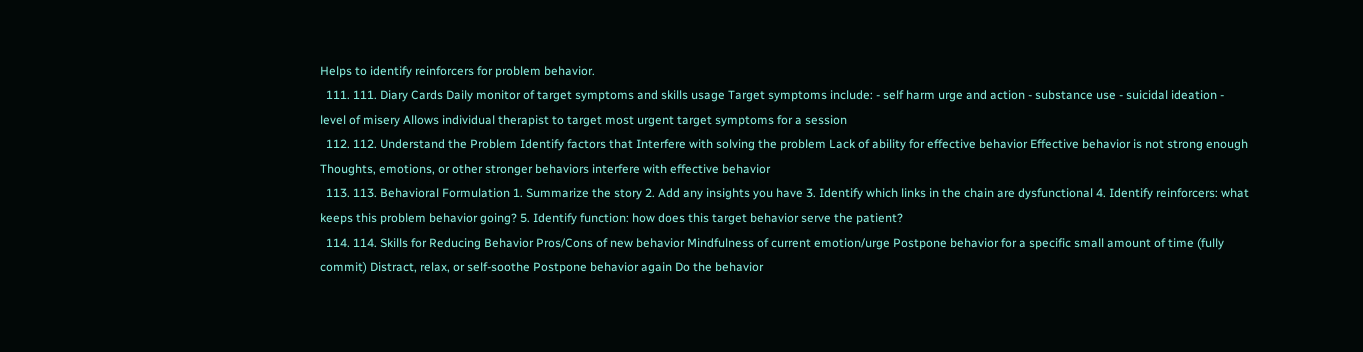Helps to identify reinforcers for problem behavior.
  111. 111. Diary Cards Daily monitor of target symptoms and skills usage Target symptoms include: - self harm urge and action - substance use - suicidal ideation - level of misery Allows individual therapist to target most urgent target symptoms for a session
  112. 112. Understand the Problem Identify factors that Interfere with solving the problem Lack of ability for effective behavior Effective behavior is not strong enough Thoughts, emotions, or other stronger behaviors interfere with effective behavior
  113. 113. Behavioral Formulation 1. Summarize the story 2. Add any insights you have 3. Identify which links in the chain are dysfunctional 4. Identify reinforcers: what keeps this problem behavior going? 5. Identify function: how does this target behavior serve the patient?
  114. 114. Skills for Reducing Behavior Pros/Cons of new behavior Mindfulness of current emotion/urge Postpone behavior for a specific small amount of time (fully commit) Distract, relax, or self-soothe Postpone behavior again Do the behavior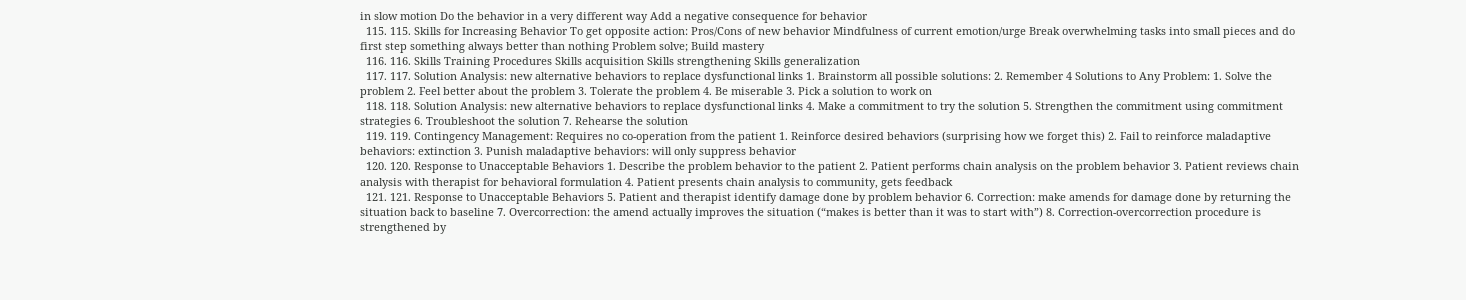in slow motion Do the behavior in a very different way Add a negative consequence for behavior
  115. 115. Skills for Increasing Behavior To get opposite action: Pros/Cons of new behavior Mindfulness of current emotion/urge Break overwhelming tasks into small pieces and do first step something always better than nothing Problem solve; Build mastery
  116. 116. Skills Training Procedures Skills acquisition Skills strengthening Skills generalization
  117. 117. Solution Analysis: new alternative behaviors to replace dysfunctional links 1. Brainstorm all possible solutions: 2. Remember 4 Solutions to Any Problem: 1. Solve the problem 2. Feel better about the problem 3. Tolerate the problem 4. Be miserable 3. Pick a solution to work on
  118. 118. Solution Analysis: new alternative behaviors to replace dysfunctional links 4. Make a commitment to try the solution 5. Strengthen the commitment using commitment strategies 6. Troubleshoot the solution 7. Rehearse the solution
  119. 119. Contingency Management: Requires no co-operation from the patient 1. Reinforce desired behaviors (surprising how we forget this) 2. Fail to reinforce maladaptive behaviors: extinction 3. Punish maladaptive behaviors: will only suppress behavior
  120. 120. Response to Unacceptable Behaviors 1. Describe the problem behavior to the patient 2. Patient performs chain analysis on the problem behavior 3. Patient reviews chain analysis with therapist for behavioral formulation 4. Patient presents chain analysis to community, gets feedback
  121. 121. Response to Unacceptable Behaviors 5. Patient and therapist identify damage done by problem behavior 6. Correction: make amends for damage done by returning the situation back to baseline 7. Overcorrection: the amend actually improves the situation (“makes is better than it was to start with”) 8. Correction-overcorrection procedure is strengthened by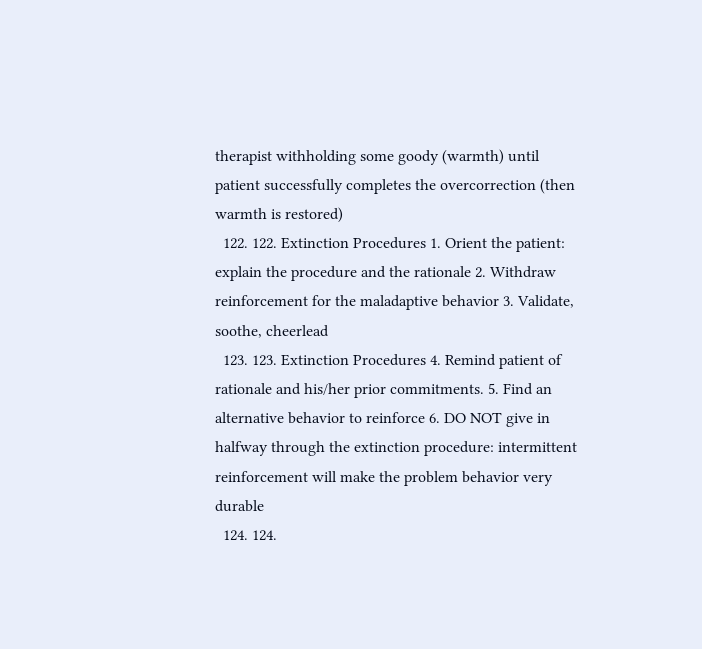therapist withholding some goody (warmth) until patient successfully completes the overcorrection (then warmth is restored)
  122. 122. Extinction Procedures 1. Orient the patient: explain the procedure and the rationale 2. Withdraw reinforcement for the maladaptive behavior 3. Validate, soothe, cheerlead
  123. 123. Extinction Procedures 4. Remind patient of rationale and his/her prior commitments. 5. Find an alternative behavior to reinforce 6. DO NOT give in halfway through the extinction procedure: intermittent reinforcement will make the problem behavior very durable
  124. 124.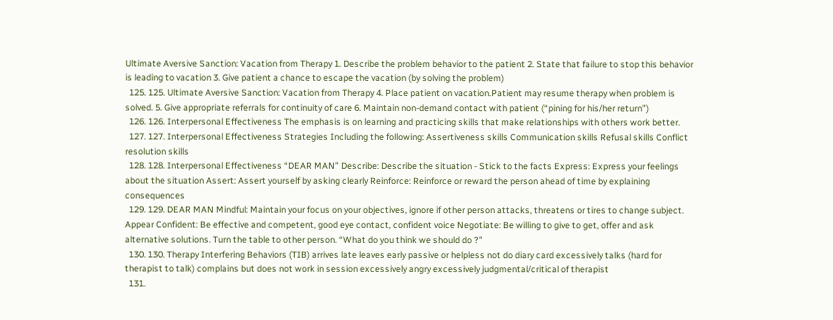Ultimate Aversive Sanction: Vacation from Therapy 1. Describe the problem behavior to the patient 2. State that failure to stop this behavior is leading to vacation 3. Give patient a chance to escape the vacation (by solving the problem)
  125. 125. Ultimate Aversive Sanction: Vacation from Therapy 4. Place patient on vacation.Patient may resume therapy when problem is solved. 5. Give appropriate referrals for continuity of care 6. Maintain non-demand contact with patient (“pining for his/her return”)
  126. 126. Interpersonal Effectiveness The emphasis is on learning and practicing skills that make relationships with others work better.
  127. 127. Interpersonal Effectiveness Strategies Including the following: Assertiveness skills Communication skills Refusal skills Conflict resolution skills
  128. 128. Interpersonal Effectiveness “DEAR MAN” Describe: Describe the situation - Stick to the facts Express: Express your feelings about the situation Assert: Assert yourself by asking clearly Reinforce: Reinforce or reward the person ahead of time by explaining consequences
  129. 129. DEAR MAN Mindful: Maintain your focus on your objectives, ignore if other person attacks, threatens or tires to change subject. Appear Confident: Be effective and competent, good eye contact, confident voice Negotiate: Be willing to give to get, offer and ask alternative solutions. Turn the table to other person. “What do you think we should do ?”
  130. 130. Therapy Interfering Behaviors (TIB) arrives late leaves early passive or helpless not do diary card excessively talks (hard for therapist to talk) complains but does not work in session excessively angry excessively judgmental/critical of therapist
  131.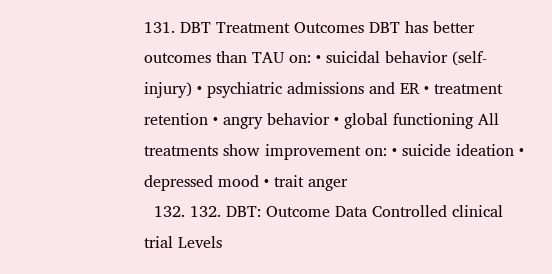131. DBT Treatment Outcomes DBT has better outcomes than TAU on: • suicidal behavior (self-injury) • psychiatric admissions and ER • treatment retention • angry behavior • global functioning All treatments show improvement on: • suicide ideation • depressed mood • trait anger
  132. 132. DBT: Outcome Data Controlled clinical trial Levels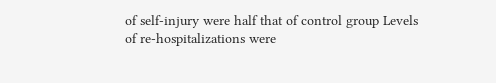of self-injury were half that of control group Levels of re-hospitalizations were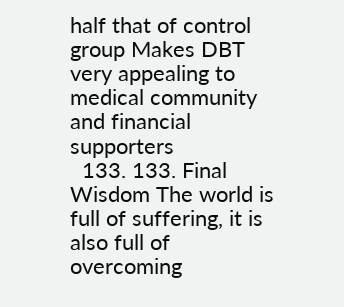half that of control group Makes DBT very appealing to medical community and financial supporters
  133. 133. Final Wisdom The world is full of suffering, it is also full of overcoming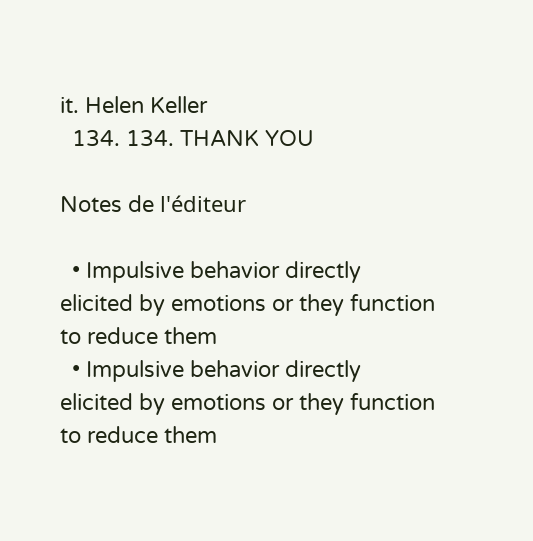it. Helen Keller
  134. 134. THANK YOU

Notes de l'éditeur

  • Impulsive behavior directly elicited by emotions or they function to reduce them
  • Impulsive behavior directly elicited by emotions or they function to reduce them